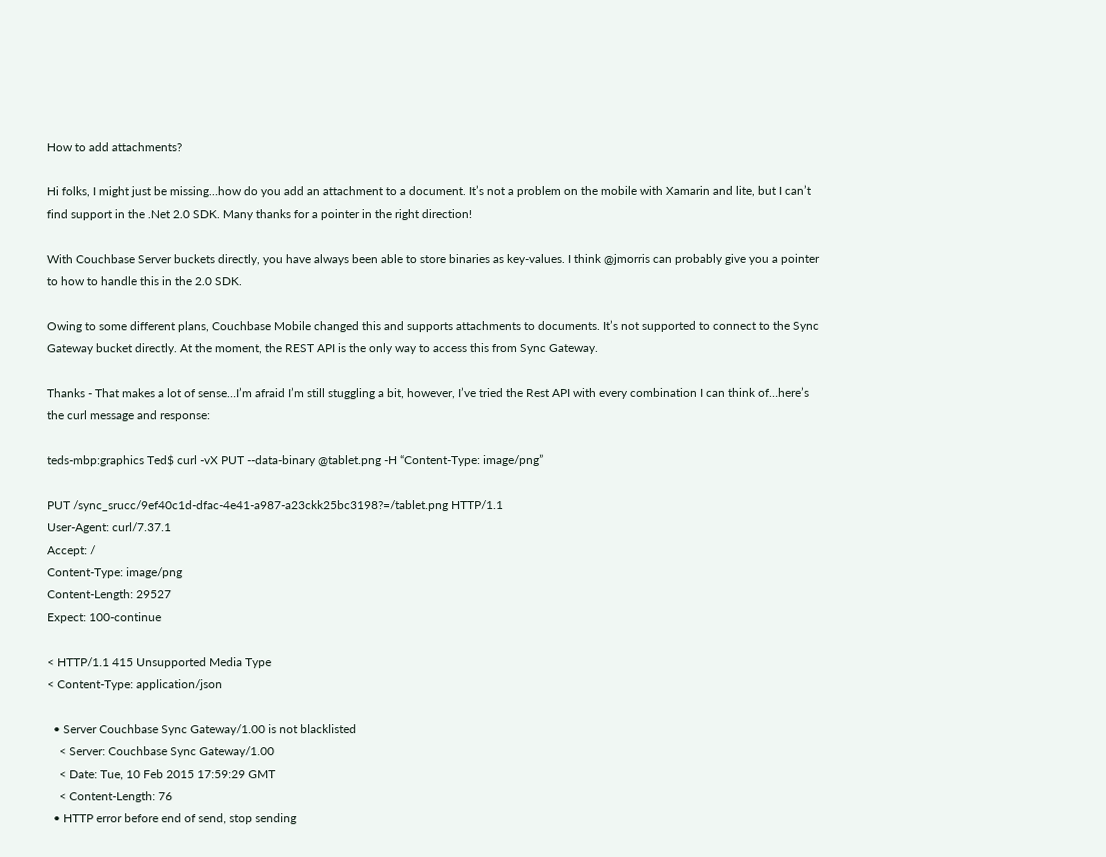How to add attachments?

Hi folks, I might just be missing…how do you add an attachment to a document. It’s not a problem on the mobile with Xamarin and lite, but I can’t find support in the .Net 2.0 SDK. Many thanks for a pointer in the right direction!

With Couchbase Server buckets directly, you have always been able to store binaries as key-values. I think @jmorris can probably give you a pointer to how to handle this in the 2.0 SDK.

Owing to some different plans, Couchbase Mobile changed this and supports attachments to documents. It’s not supported to connect to the Sync Gateway bucket directly. At the moment, the REST API is the only way to access this from Sync Gateway.

Thanks - That makes a lot of sense…I’m afraid I’m still stuggling a bit, however, I’ve tried the Rest API with every combination I can think of…here’s the curl message and response:

teds-mbp:graphics Ted$ curl -vX PUT --data-binary @tablet.png -H “Content-Type: image/png”

PUT /sync_srucc/9ef40c1d-dfac-4e41-a987-a23ckk25bc3198?=/tablet.png HTTP/1.1
User-Agent: curl/7.37.1
Accept: /
Content-Type: image/png
Content-Length: 29527
Expect: 100-continue

< HTTP/1.1 415 Unsupported Media Type
< Content-Type: application/json

  • Server Couchbase Sync Gateway/1.00 is not blacklisted
    < Server: Couchbase Sync Gateway/1.00
    < Date: Tue, 10 Feb 2015 17:59:29 GMT
    < Content-Length: 76
  • HTTP error before end of send, stop sending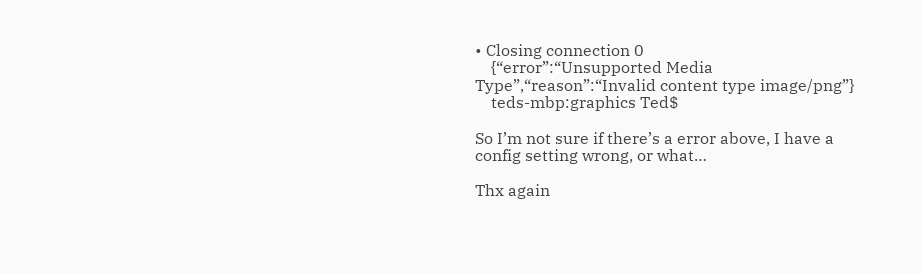• Closing connection 0
    {“error”:“Unsupported Media Type”,“reason”:“Invalid content type image/png”}
    teds-mbp:graphics Ted$

So I’m not sure if there’s a error above, I have a config setting wrong, or what…

Thx again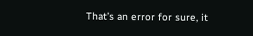That’s an error for sure, it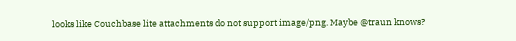looks like Couchbase lite attachments do not support image/png. Maybe @traun knows?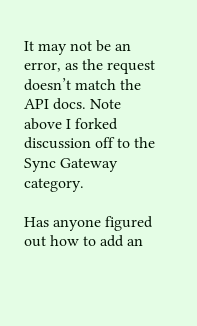It may not be an error, as the request doesn’t match the API docs. Note above I forked discussion off to the Sync Gateway category.

Has anyone figured out how to add an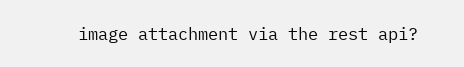image attachment via the rest api?